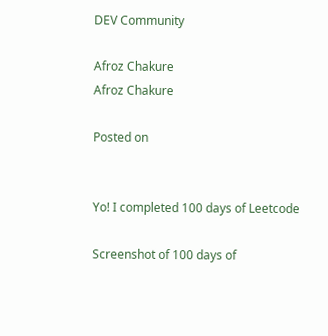DEV Community

Afroz Chakure
Afroz Chakure

Posted on


Yo! I completed 100 days of Leetcode

Screenshot of 100 days of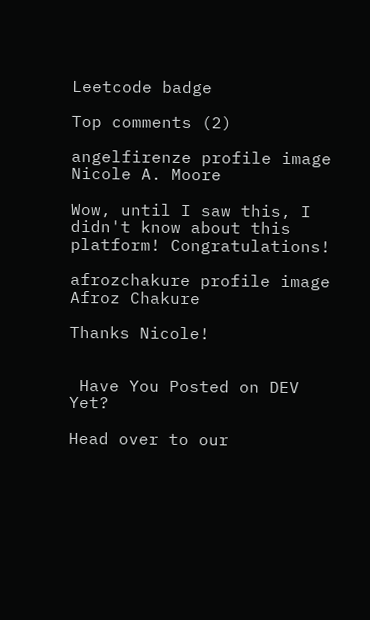Leetcode badge

Top comments (2)

angelfirenze profile image
Nicole A. Moore

Wow, until I saw this, I didn't know about this platform! Congratulations!

afrozchakure profile image
Afroz Chakure

Thanks Nicole!


 Have You Posted on DEV Yet?

Head over to our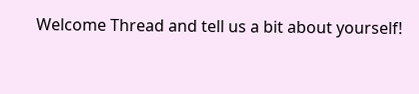Welcome Thread and tell us a bit about yourself!